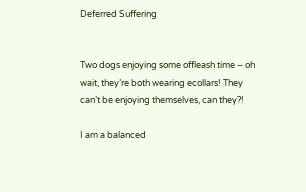Deferred Suffering


Two dogs enjoying some offleash time – oh wait, they’re both wearing ecollars! They can’t be enjoying themselves, can they?!

I am a balanced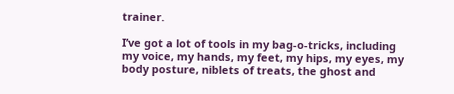trainer.

I’ve got a lot of tools in my bag-o-tricks, including my voice, my hands, my feet, my hips, my eyes, my body posture, niblets of treats, the ghost and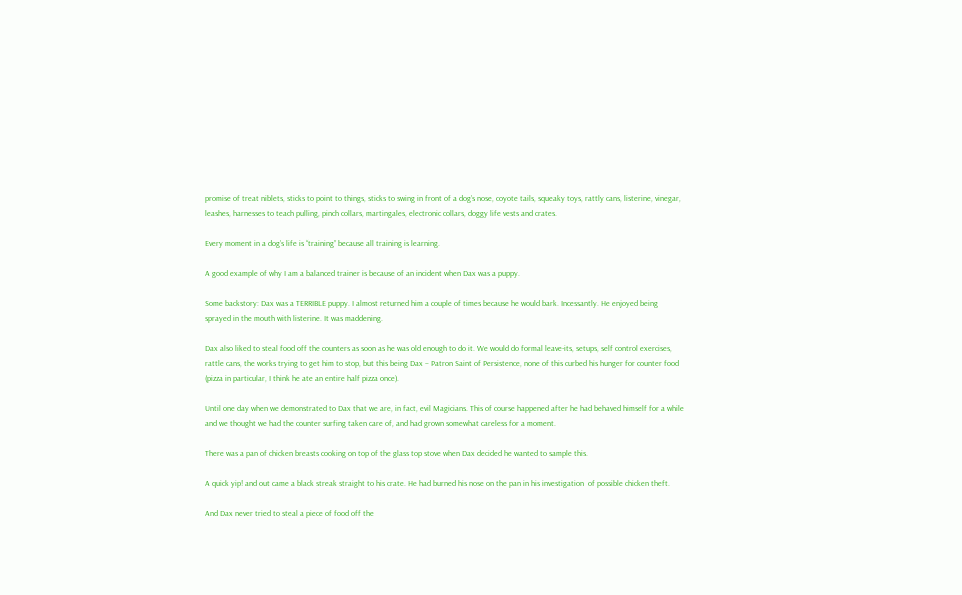promise of treat niblets, sticks to point to things, sticks to swing in front of a dog’s nose, coyote tails, squeaky toys, rattly cans, listerine, vinegar, leashes, harnesses to teach pulling, pinch collars, martingales, electronic collars, doggy life vests and crates.

Every moment in a dog’s life is “training” because all training is learning.

A good example of why I am a balanced trainer is because of an incident when Dax was a puppy.

Some backstory: Dax was a TERRIBLE puppy. I almost returned him a couple of times because he would bark. Incessantly. He enjoyed being sprayed in the mouth with listerine. It was maddening.

Dax also liked to steal food off the counters as soon as he was old enough to do it. We would do formal leave-its, setups, self control exercises, rattle cans, the works trying to get him to stop, but this being Dax – Patron Saint of Persistence, none of this curbed his hunger for counter food (pizza in particular, I think he ate an entire half pizza once).

Until one day when we demonstrated to Dax that we are, in fact, evil Magicians. This of course happened after he had behaved himself for a while and we thought we had the counter surfing taken care of, and had grown somewhat careless for a moment.

There was a pan of chicken breasts cooking on top of the glass top stove when Dax decided he wanted to sample this.

A quick yip! and out came a black streak straight to his crate. He had burned his nose on the pan in his investigation  of possible chicken theft.

And Dax never tried to steal a piece of food off the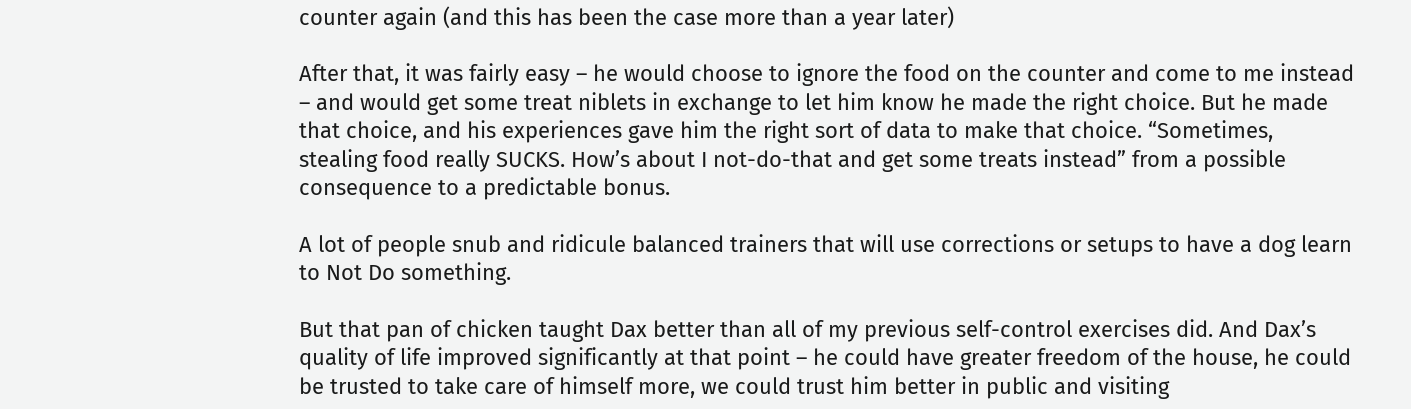counter again (and this has been the case more than a year later)

After that, it was fairly easy – he would choose to ignore the food on the counter and come to me instead – and would get some treat niblets in exchange to let him know he made the right choice. But he made that choice, and his experiences gave him the right sort of data to make that choice. “Sometimes, stealing food really SUCKS. How’s about I not-do-that and get some treats instead” from a possible consequence to a predictable bonus.

A lot of people snub and ridicule balanced trainers that will use corrections or setups to have a dog learn to Not Do something.

But that pan of chicken taught Dax better than all of my previous self-control exercises did. And Dax’s quality of life improved significantly at that point – he could have greater freedom of the house, he could be trusted to take care of himself more, we could trust him better in public and visiting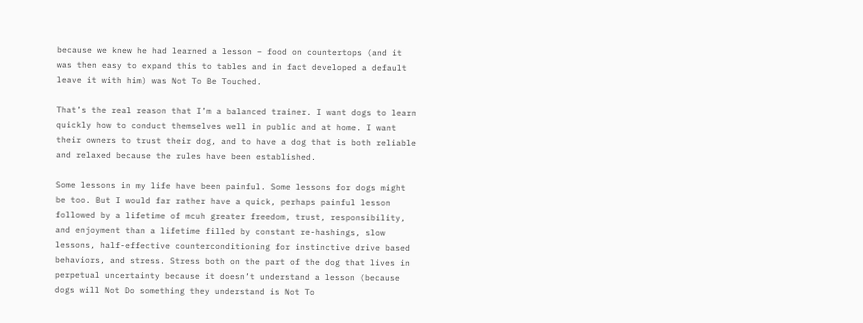because we knew he had learned a lesson – food on countertops (and it was then easy to expand this to tables and in fact developed a default leave it with him) was Not To Be Touched.

That’s the real reason that I’m a balanced trainer. I want dogs to learn quickly how to conduct themselves well in public and at home. I want their owners to trust their dog, and to have a dog that is both reliable and relaxed because the rules have been established.

Some lessons in my life have been painful. Some lessons for dogs might be too. But I would far rather have a quick, perhaps painful lesson followed by a lifetime of mcuh greater freedom, trust, responsibility, and enjoyment than a lifetime filled by constant re-hashings, slow lessons, half-effective counterconditioning for instinctive drive based behaviors, and stress. Stress both on the part of the dog that lives in perpetual uncertainty because it doesn’t understand a lesson (because dogs will Not Do something they understand is Not To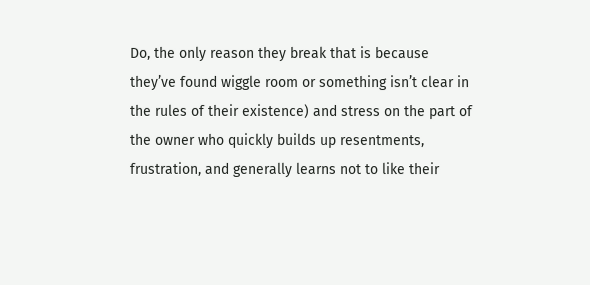Do, the only reason they break that is because they’ve found wiggle room or something isn’t clear in the rules of their existence) and stress on the part of the owner who quickly builds up resentments, frustration, and generally learns not to like their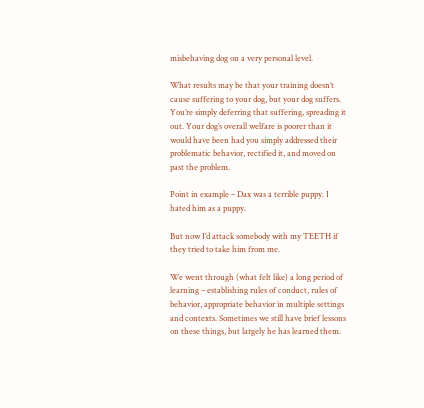misbehaving dog on a very personal level.

What results may be that your training doesn’t cause suffering to your dog, but your dog suffers. You’re simply deferring that suffering, spreading it out. Your dog’s overall welfare is poorer than it would have been had you simply addressed their problematic behavior, rectified it, and moved on past the problem.

Point in example – Dax was a terrible puppy. I hated him as a puppy.

But now I’d attack somebody with my TEETH if they tried to take him from me.

We went through (what felt like) a long period of learning – establishing rules of conduct, rules of behavior, appropriate behavior in multiple settings and contexts. Sometimes we still have brief lessons on these things, but largely he has learned them.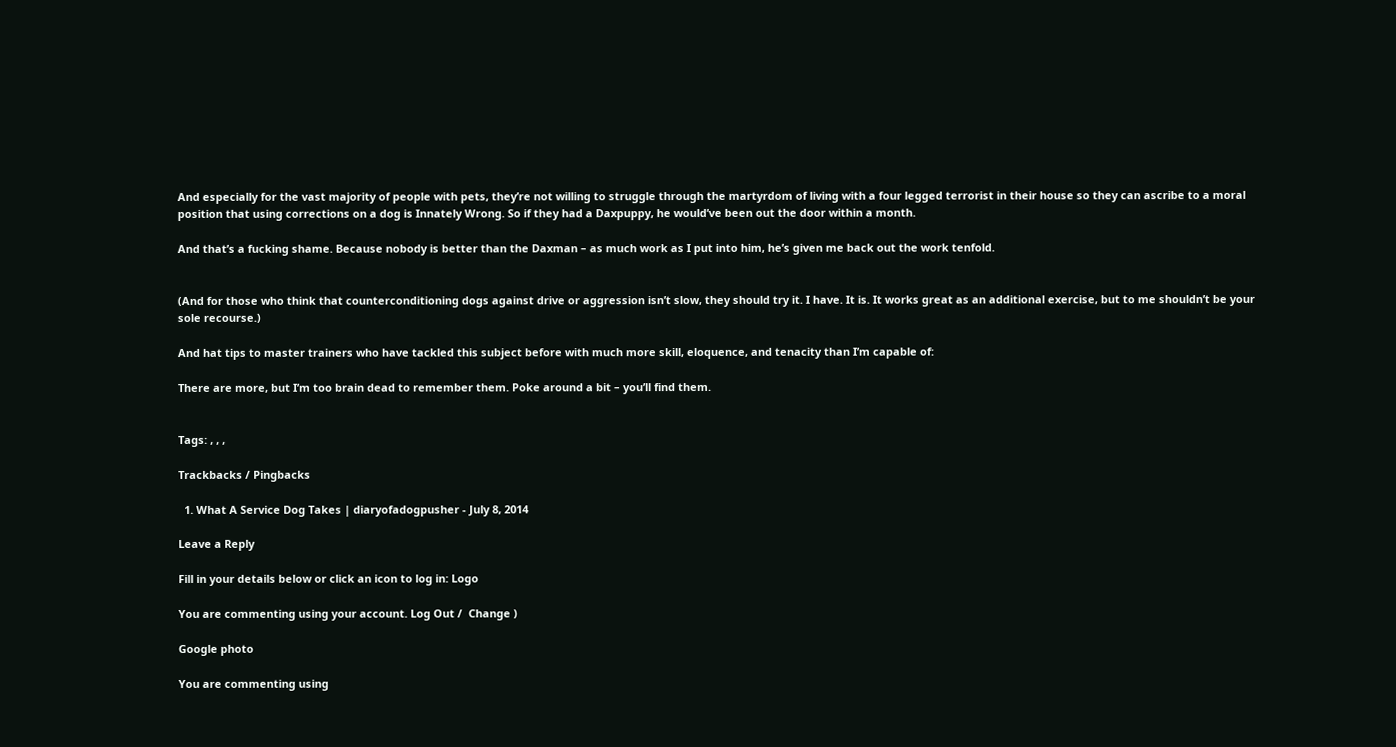And especially for the vast majority of people with pets, they’re not willing to struggle through the martyrdom of living with a four legged terrorist in their house so they can ascribe to a moral position that using corrections on a dog is Innately Wrong. So if they had a Daxpuppy, he would’ve been out the door within a month.

And that’s a fucking shame. Because nobody is better than the Daxman – as much work as I put into him, he’s given me back out the work tenfold.


(And for those who think that counterconditioning dogs against drive or aggression isn’t slow, they should try it. I have. It is. It works great as an additional exercise, but to me shouldn’t be your sole recourse.)

And hat tips to master trainers who have tackled this subject before with much more skill, eloquence, and tenacity than I’m capable of:

There are more, but I’m too brain dead to remember them. Poke around a bit – you’ll find them.


Tags: , , ,

Trackbacks / Pingbacks

  1. What A Service Dog Takes | diaryofadogpusher - July 8, 2014

Leave a Reply

Fill in your details below or click an icon to log in: Logo

You are commenting using your account. Log Out /  Change )

Google photo

You are commenting using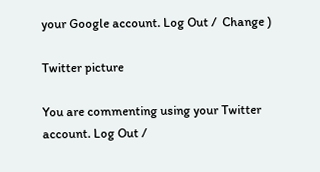your Google account. Log Out /  Change )

Twitter picture

You are commenting using your Twitter account. Log Out /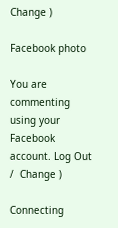Change )

Facebook photo

You are commenting using your Facebook account. Log Out /  Change )

Connecting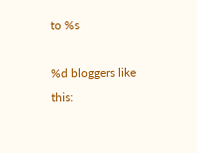to %s

%d bloggers like this: